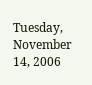Tuesday, November 14, 2006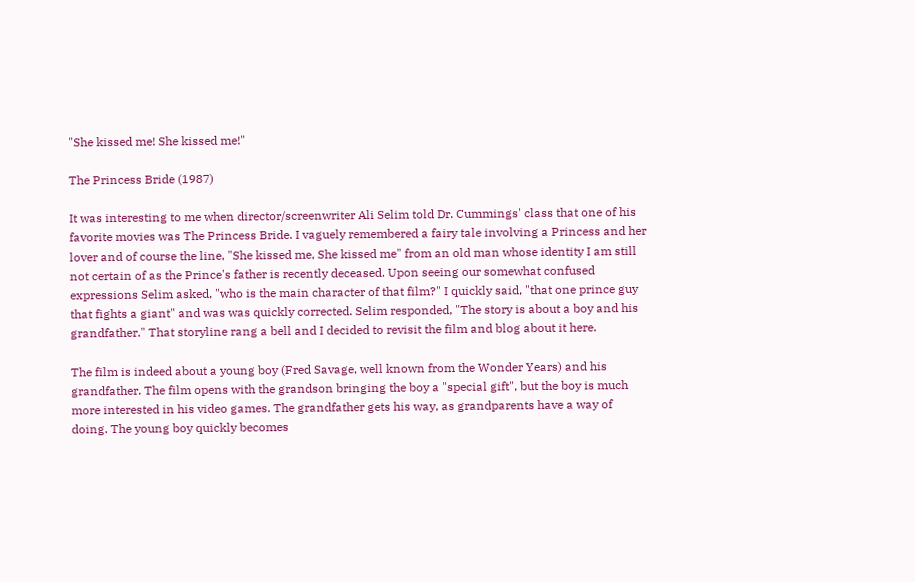"She kissed me! She kissed me!"

The Princess Bride (1987)

It was interesting to me when director/screenwriter Ali Selim told Dr. Cummings' class that one of his favorite movies was The Princess Bride. I vaguely remembered a fairy tale involving a Princess and her lover and of course the line, "She kissed me, She kissed me" from an old man whose identity I am still not certain of as the Prince's father is recently deceased. Upon seeing our somewhat confused expressions Selim asked, "who is the main character of that film?" I quickly said, "that one prince guy that fights a giant" and was was quickly corrected. Selim responded, "The story is about a boy and his grandfather." That storyline rang a bell and I decided to revisit the film and blog about it here.

The film is indeed about a young boy (Fred Savage, well known from the Wonder Years) and his grandfather. The film opens with the grandson bringing the boy a "special gift", but the boy is much more interested in his video games. The grandfather gets his way, as grandparents have a way of doing. The young boy quickly becomes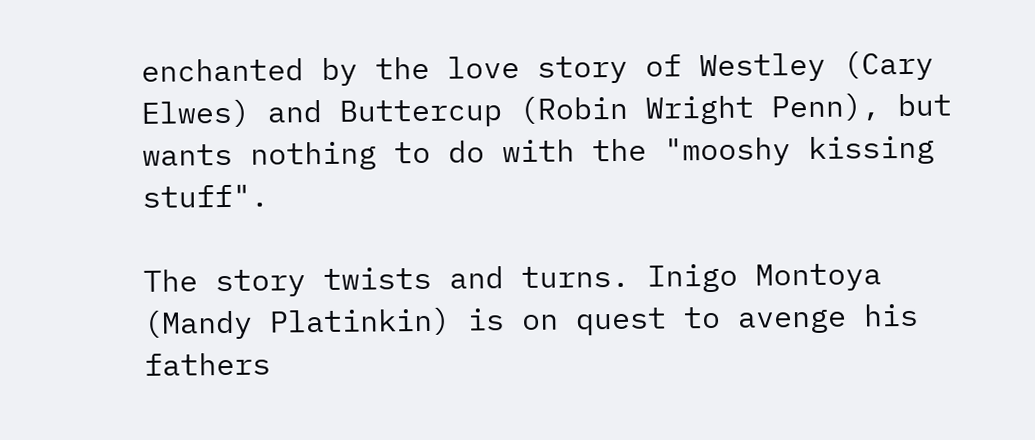enchanted by the love story of Westley (Cary Elwes) and Buttercup (Robin Wright Penn), but wants nothing to do with the "mooshy kissing stuff".

The story twists and turns. Inigo Montoya (Mandy Platinkin) is on quest to avenge his fathers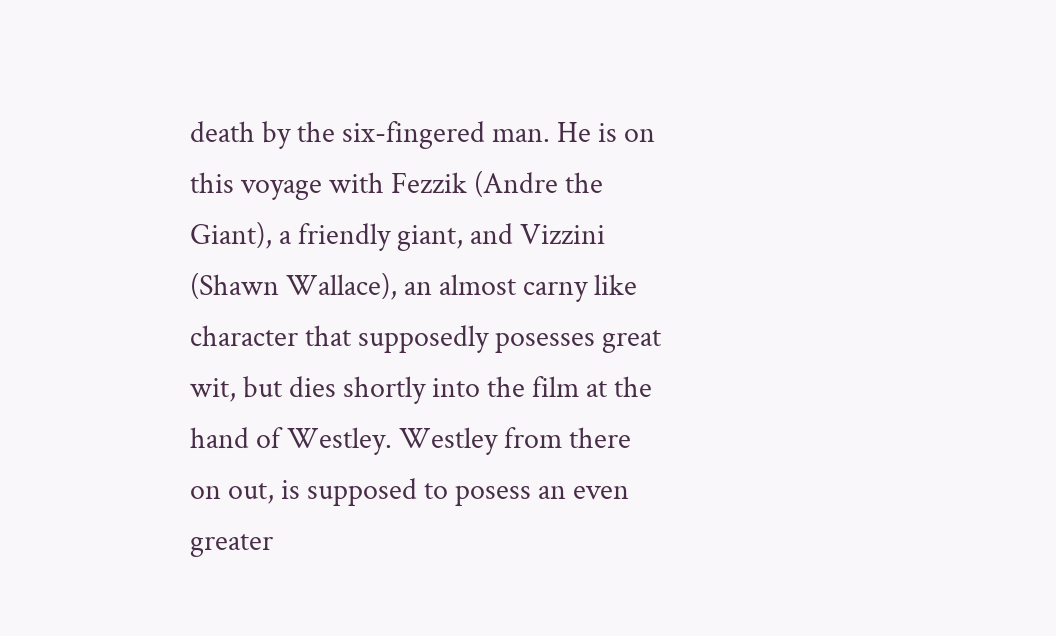death by the six-fingered man. He is on this voyage with Fezzik (Andre the Giant), a friendly giant, and Vizzini (Shawn Wallace), an almost carny like character that supposedly posesses great wit, but dies shortly into the film at the hand of Westley. Westley from there on out, is supposed to posess an even greater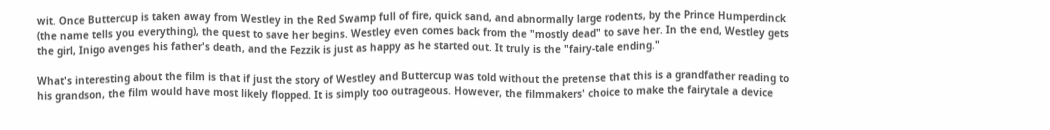wit. Once Buttercup is taken away from Westley in the Red Swamp full of fire, quick sand, and abnormally large rodents, by the Prince Humperdinck (the name tells you everything), the quest to save her begins. Westley even comes back from the "mostly dead" to save her. In the end, Westley gets the girl, Inigo avenges his father's death, and the Fezzik is just as happy as he started out. It truly is the "fairy-tale ending."

What's interesting about the film is that if just the story of Westley and Buttercup was told without the pretense that this is a grandfather reading to his grandson, the film would have most likely flopped. It is simply too outrageous. However, the filmmakers' choice to make the fairytale a device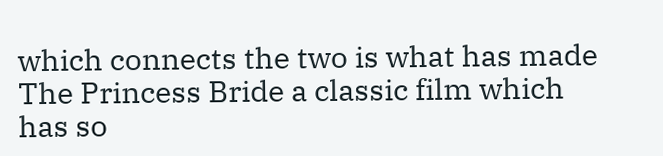which connects the two is what has made The Princess Bride a classic film which has so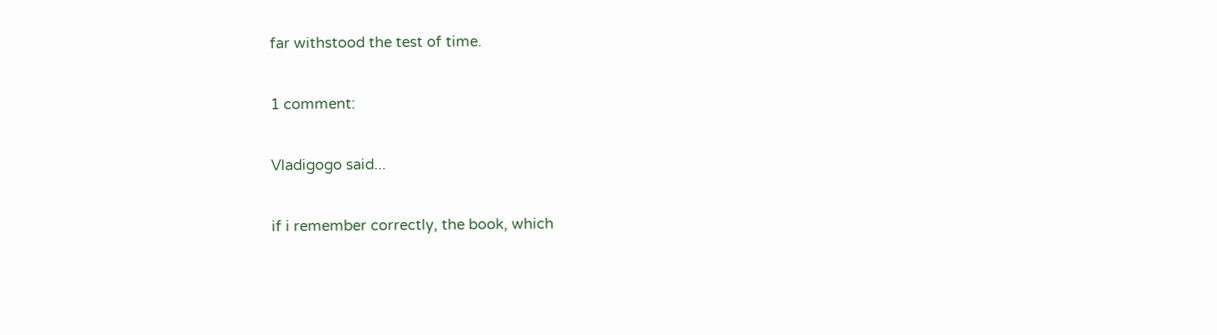far withstood the test of time.

1 comment:

Vladigogo said...

if i remember correctly, the book, which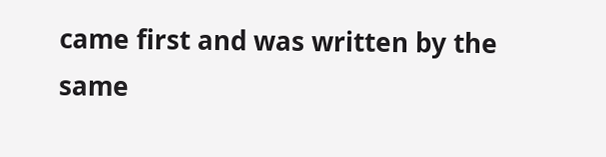came first and was written by the same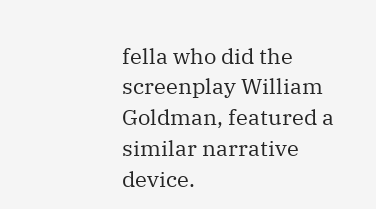fella who did the screenplay William Goldman, featured a similar narrative device.